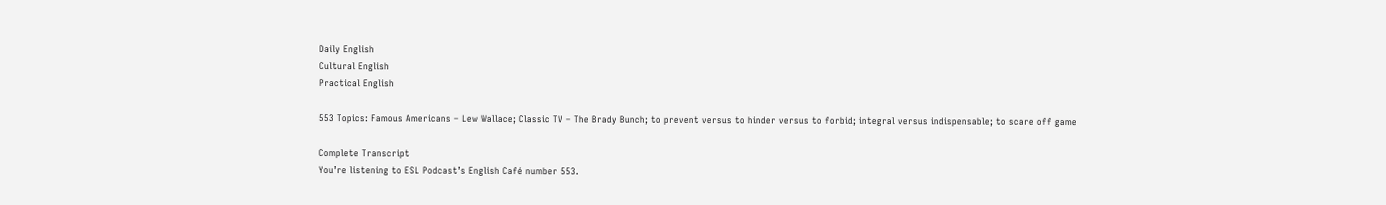Daily English
Cultural English
Practical English

553 Topics: Famous Americans – Lew Wallace; Classic TV – The Brady Bunch; to prevent versus to hinder versus to forbid; integral versus indispensable; to scare off game

Complete Transcript
You’re listening to ESL Podcast’s English Café number 553.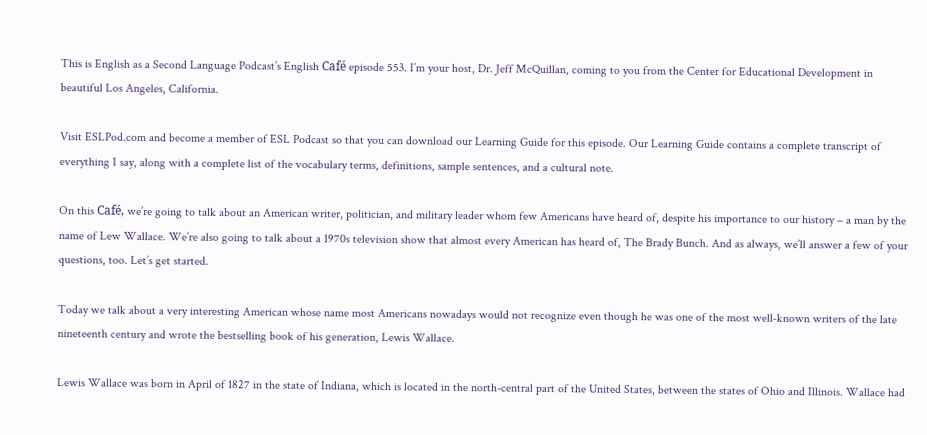This is English as a Second Language Podcast’s English Café episode 553. I’m your host, Dr. Jeff McQuillan, coming to you from the Center for Educational Development in beautiful Los Angeles, California.

Visit ESLPod.com and become a member of ESL Podcast so that you can download our Learning Guide for this episode. Our Learning Guide contains a complete transcript of everything I say, along with a complete list of the vocabulary terms, definitions, sample sentences, and a cultural note.

On this Café, we’re going to talk about an American writer, politician, and military leader whom few Americans have heard of, despite his importance to our history – a man by the name of Lew Wallace. We’re also going to talk about a 1970s television show that almost every American has heard of, The Brady Bunch. And as always, we’ll answer a few of your questions, too. Let’s get started.

Today we talk about a very interesting American whose name most Americans nowadays would not recognize even though he was one of the most well-known writers of the late nineteenth century and wrote the bestselling book of his generation, Lewis Wallace.

Lewis Wallace was born in April of 1827 in the state of Indiana, which is located in the north-central part of the United States, between the states of Ohio and Illinois. Wallace had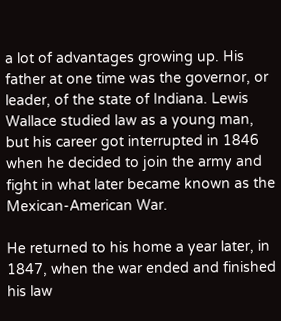a lot of advantages growing up. His father at one time was the governor, or leader, of the state of Indiana. Lewis Wallace studied law as a young man, but his career got interrupted in 1846 when he decided to join the army and fight in what later became known as the Mexican-American War.

He returned to his home a year later, in 1847, when the war ended and finished his law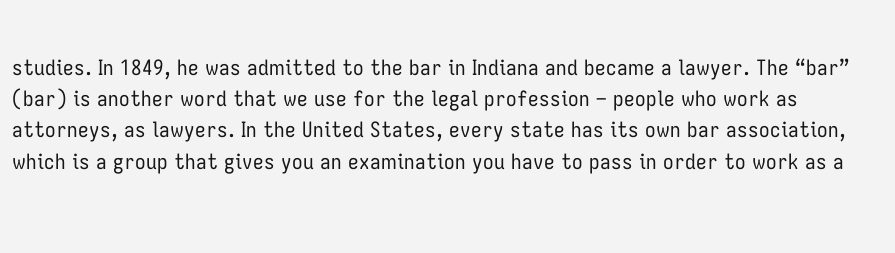studies. In 1849, he was admitted to the bar in Indiana and became a lawyer. The “bar” (bar) is another word that we use for the legal profession – people who work as attorneys, as lawyers. In the United States, every state has its own bar association, which is a group that gives you an examination you have to pass in order to work as a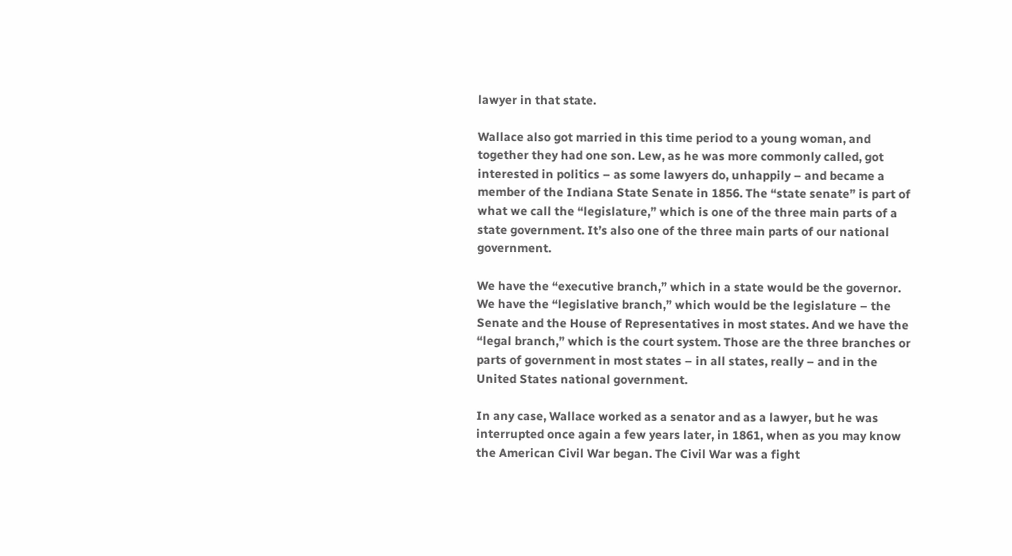lawyer in that state.

Wallace also got married in this time period to a young woman, and together they had one son. Lew, as he was more commonly called, got interested in politics – as some lawyers do, unhappily – and became a member of the Indiana State Senate in 1856. The “state senate” is part of what we call the “legislature,” which is one of the three main parts of a state government. It’s also one of the three main parts of our national government.

We have the “executive branch,” which in a state would be the governor. We have the “legislative branch,” which would be the legislature – the Senate and the House of Representatives in most states. And we have the “legal branch,” which is the court system. Those are the three branches or parts of government in most states – in all states, really – and in the United States national government.

In any case, Wallace worked as a senator and as a lawyer, but he was interrupted once again a few years later, in 1861, when as you may know the American Civil War began. The Civil War was a fight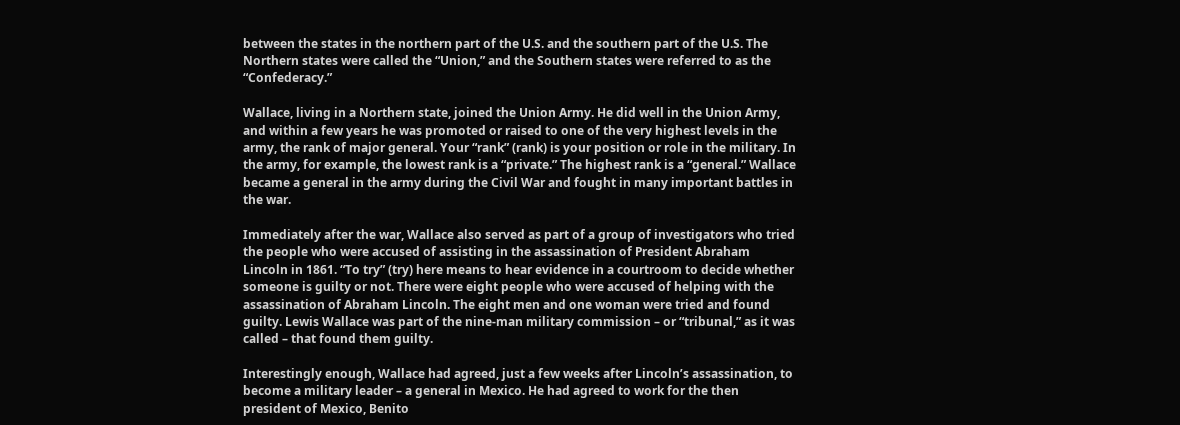between the states in the northern part of the U.S. and the southern part of the U.S. The Northern states were called the “Union,” and the Southern states were referred to as the “Confederacy.”

Wallace, living in a Northern state, joined the Union Army. He did well in the Union Army, and within a few years he was promoted or raised to one of the very highest levels in the army, the rank of major general. Your “rank” (rank) is your position or role in the military. In the army, for example, the lowest rank is a “private.” The highest rank is a “general.” Wallace became a general in the army during the Civil War and fought in many important battles in the war.

Immediately after the war, Wallace also served as part of a group of investigators who tried the people who were accused of assisting in the assassination of President Abraham Lincoln in 1861. “To try” (try) here means to hear evidence in a courtroom to decide whether someone is guilty or not. There were eight people who were accused of helping with the assassination of Abraham Lincoln. The eight men and one woman were tried and found guilty. Lewis Wallace was part of the nine-man military commission – or “tribunal,” as it was called – that found them guilty.

Interestingly enough, Wallace had agreed, just a few weeks after Lincoln’s assassination, to become a military leader – a general in Mexico. He had agreed to work for the then president of Mexico, Benito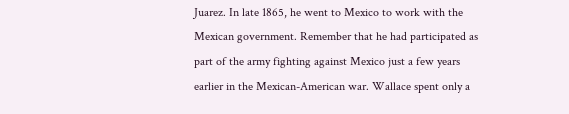Juarez. In late 1865, he went to Mexico to work with the Mexican government. Remember that he had participated as part of the army fighting against Mexico just a few years earlier in the Mexican-American war. Wallace spent only a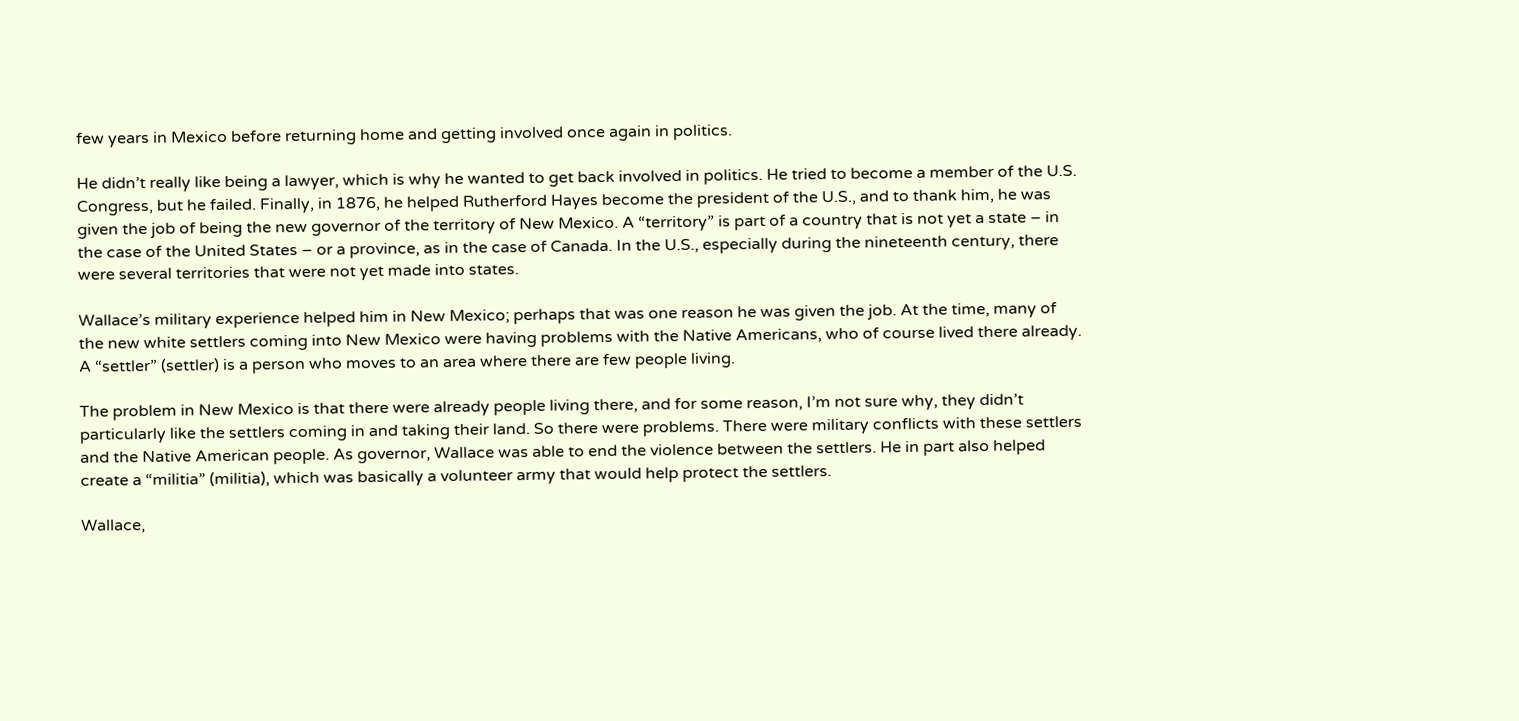few years in Mexico before returning home and getting involved once again in politics.

He didn’t really like being a lawyer, which is why he wanted to get back involved in politics. He tried to become a member of the U.S. Congress, but he failed. Finally, in 1876, he helped Rutherford Hayes become the president of the U.S., and to thank him, he was given the job of being the new governor of the territory of New Mexico. A “territory” is part of a country that is not yet a state – in the case of the United States – or a province, as in the case of Canada. In the U.S., especially during the nineteenth century, there were several territories that were not yet made into states.

Wallace’s military experience helped him in New Mexico; perhaps that was one reason he was given the job. At the time, many of the new white settlers coming into New Mexico were having problems with the Native Americans, who of course lived there already. A “settler” (settler) is a person who moves to an area where there are few people living.

The problem in New Mexico is that there were already people living there, and for some reason, I’m not sure why, they didn’t particularly like the settlers coming in and taking their land. So there were problems. There were military conflicts with these settlers and the Native American people. As governor, Wallace was able to end the violence between the settlers. He in part also helped create a “militia” (militia), which was basically a volunteer army that would help protect the settlers.

Wallace,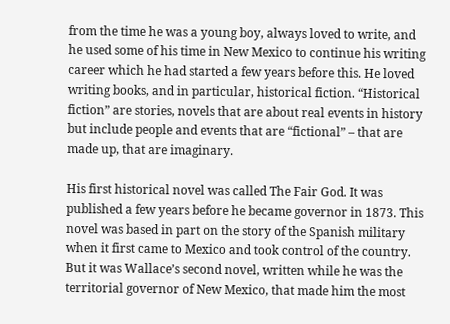from the time he was a young boy, always loved to write, and he used some of his time in New Mexico to continue his writing career which he had started a few years before this. He loved writing books, and in particular, historical fiction. “Historical fiction” are stories, novels that are about real events in history but include people and events that are “fictional” – that are made up, that are imaginary.

His first historical novel was called The Fair God. It was published a few years before he became governor in 1873. This novel was based in part on the story of the Spanish military when it first came to Mexico and took control of the country. But it was Wallace’s second novel, written while he was the territorial governor of New Mexico, that made him the most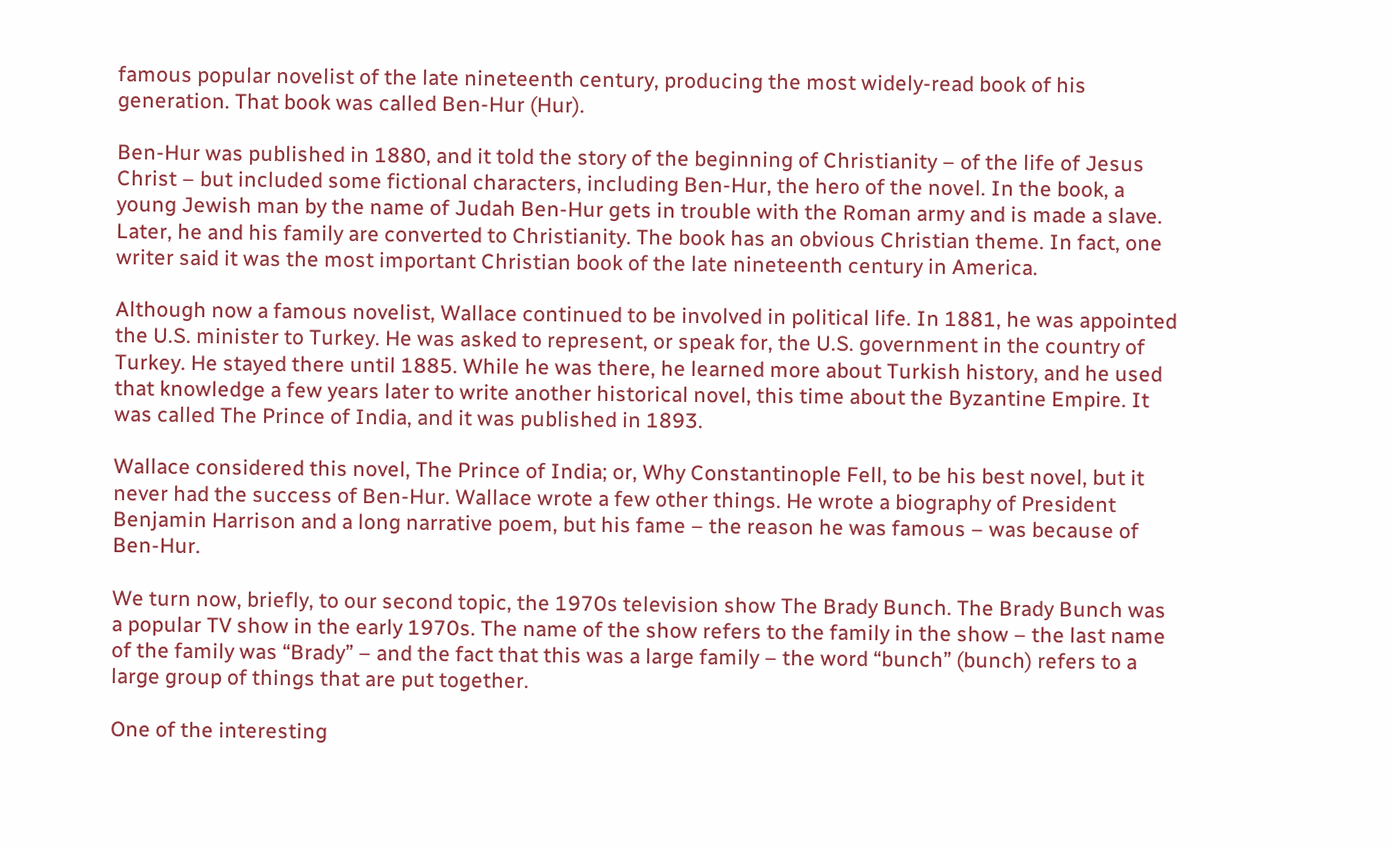famous popular novelist of the late nineteenth century, producing the most widely-read book of his generation. That book was called Ben-Hur (Hur).

Ben-Hur was published in 1880, and it told the story of the beginning of Christianity – of the life of Jesus Christ – but included some fictional characters, including Ben-Hur, the hero of the novel. In the book, a young Jewish man by the name of Judah Ben-Hur gets in trouble with the Roman army and is made a slave. Later, he and his family are converted to Christianity. The book has an obvious Christian theme. In fact, one writer said it was the most important Christian book of the late nineteenth century in America.

Although now a famous novelist, Wallace continued to be involved in political life. In 1881, he was appointed the U.S. minister to Turkey. He was asked to represent, or speak for, the U.S. government in the country of Turkey. He stayed there until 1885. While he was there, he learned more about Turkish history, and he used that knowledge a few years later to write another historical novel, this time about the Byzantine Empire. It was called The Prince of India, and it was published in 1893.

Wallace considered this novel, The Prince of India; or, Why Constantinople Fell, to be his best novel, but it never had the success of Ben-Hur. Wallace wrote a few other things. He wrote a biography of President Benjamin Harrison and a long narrative poem, but his fame – the reason he was famous – was because of Ben-Hur.

We turn now, briefly, to our second topic, the 1970s television show The Brady Bunch. The Brady Bunch was a popular TV show in the early 1970s. The name of the show refers to the family in the show – the last name of the family was “Brady” – and the fact that this was a large family – the word “bunch” (bunch) refers to a large group of things that are put together.

One of the interesting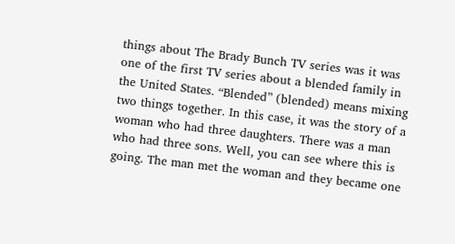things about The Brady Bunch TV series was it was one of the first TV series about a blended family in the United States. “Blended” (blended) means mixing two things together. In this case, it was the story of a woman who had three daughters. There was a man who had three sons. Well, you can see where this is going. The man met the woman and they became one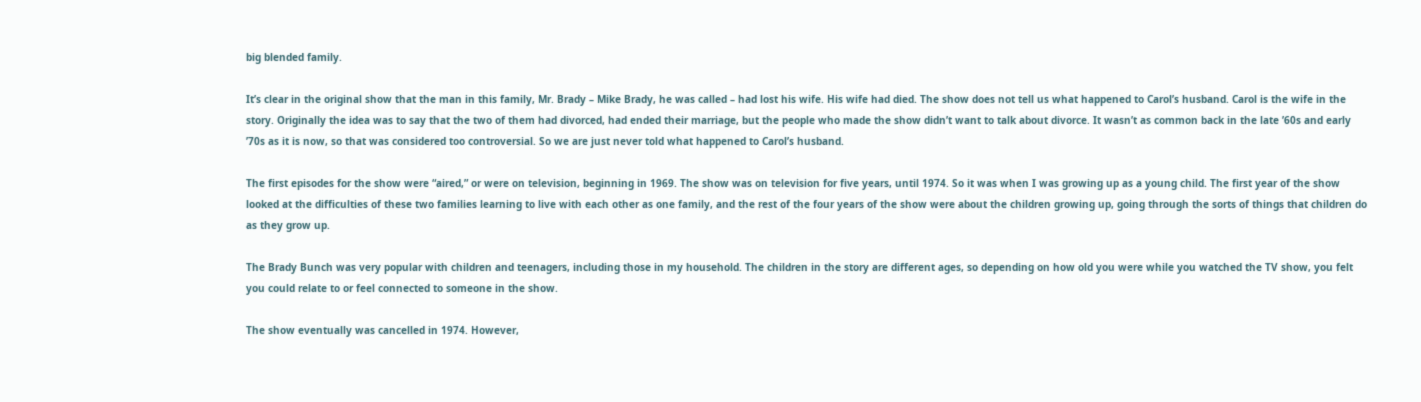big blended family.

It’s clear in the original show that the man in this family, Mr. Brady – Mike Brady, he was called – had lost his wife. His wife had died. The show does not tell us what happened to Carol’s husband. Carol is the wife in the story. Originally the idea was to say that the two of them had divorced, had ended their marriage, but the people who made the show didn’t want to talk about divorce. It wasn’t as common back in the late ’60s and early ’70s as it is now, so that was considered too controversial. So we are just never told what happened to Carol’s husband.

The first episodes for the show were “aired,” or were on television, beginning in 1969. The show was on television for five years, until 1974. So it was when I was growing up as a young child. The first year of the show looked at the difficulties of these two families learning to live with each other as one family, and the rest of the four years of the show were about the children growing up, going through the sorts of things that children do as they grow up.

The Brady Bunch was very popular with children and teenagers, including those in my household. The children in the story are different ages, so depending on how old you were while you watched the TV show, you felt you could relate to or feel connected to someone in the show.

The show eventually was cancelled in 1974. However,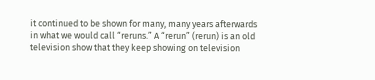it continued to be shown for many, many years afterwards in what we would call “reruns.” A “rerun” (rerun) is an old television show that they keep showing on television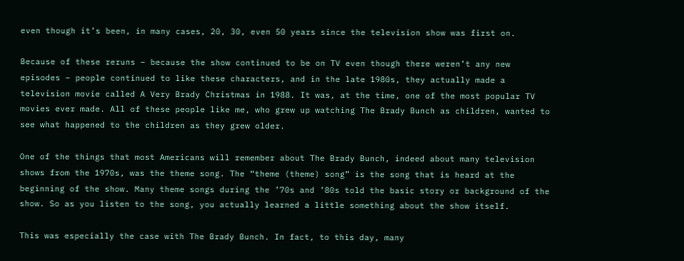even though it’s been, in many cases, 20, 30, even 50 years since the television show was first on.

Because of these reruns – because the show continued to be on TV even though there weren’t any new episodes – people continued to like these characters, and in the late 1980s, they actually made a television movie called A Very Brady Christmas in 1988. It was, at the time, one of the most popular TV movies ever made. All of these people like me, who grew up watching The Brady Bunch as children, wanted to see what happened to the children as they grew older.

One of the things that most Americans will remember about The Brady Bunch, indeed about many television shows from the 1970s, was the theme song. The “theme (theme) song” is the song that is heard at the beginning of the show. Many theme songs during the ’70s and ’80s told the basic story or background of the show. So as you listen to the song, you actually learned a little something about the show itself.

This was especially the case with The Brady Bunch. In fact, to this day, many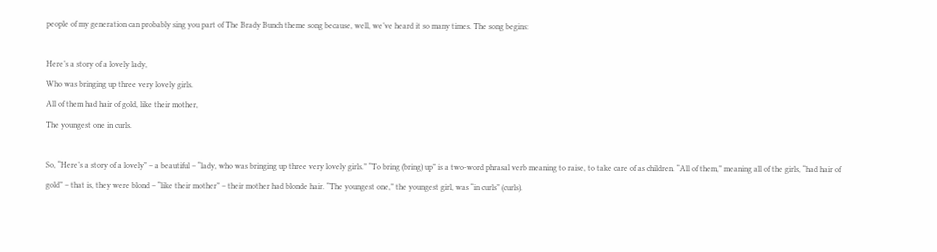people of my generation can probably sing you part of The Brady Bunch theme song because, well, we’ve heard it so many times. The song begins:

Here’s a story of a lovely lady,
Who was bringing up three very lovely girls.
All of them had hair of gold, like their mother,
The youngest one in curls.

So, “Here’s a story of a lovely” – a beautiful – “lady, who was bringing up three very lovely girls.” “To bring (bring) up” is a two-word phrasal verb meaning to raise, to take care of as children. “All of them,” meaning all of the girls, “had hair of gold” – that is, they were blond – “like their mother” – their mother had blonde hair. “The youngest one,” the youngest girl, was “in curls” (curls).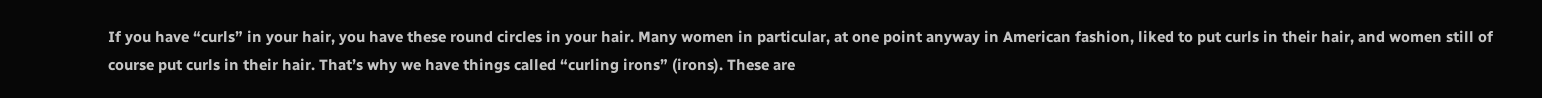If you have “curls” in your hair, you have these round circles in your hair. Many women in particular, at one point anyway in American fashion, liked to put curls in their hair, and women still of course put curls in their hair. That’s why we have things called “curling irons” (irons). These are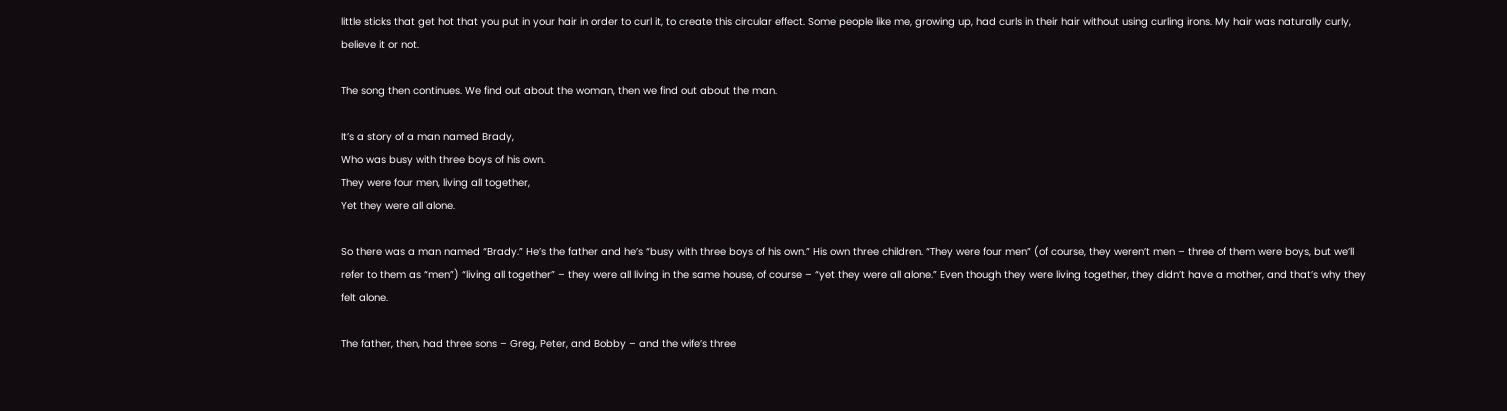little sticks that get hot that you put in your hair in order to curl it, to create this circular effect. Some people like me, growing up, had curls in their hair without using curling irons. My hair was naturally curly, believe it or not.

The song then continues. We find out about the woman, then we find out about the man.

It’s a story of a man named Brady,
Who was busy with three boys of his own.
They were four men, living all together,
Yet they were all alone.

So there was a man named “Brady.” He’s the father and he’s “busy with three boys of his own.” His own three children. “They were four men” (of course, they weren’t men – three of them were boys, but we’ll refer to them as “men”) “living all together” – they were all living in the same house, of course – “yet they were all alone.” Even though they were living together, they didn’t have a mother, and that’s why they felt alone.

The father, then, had three sons – Greg, Peter, and Bobby – and the wife’s three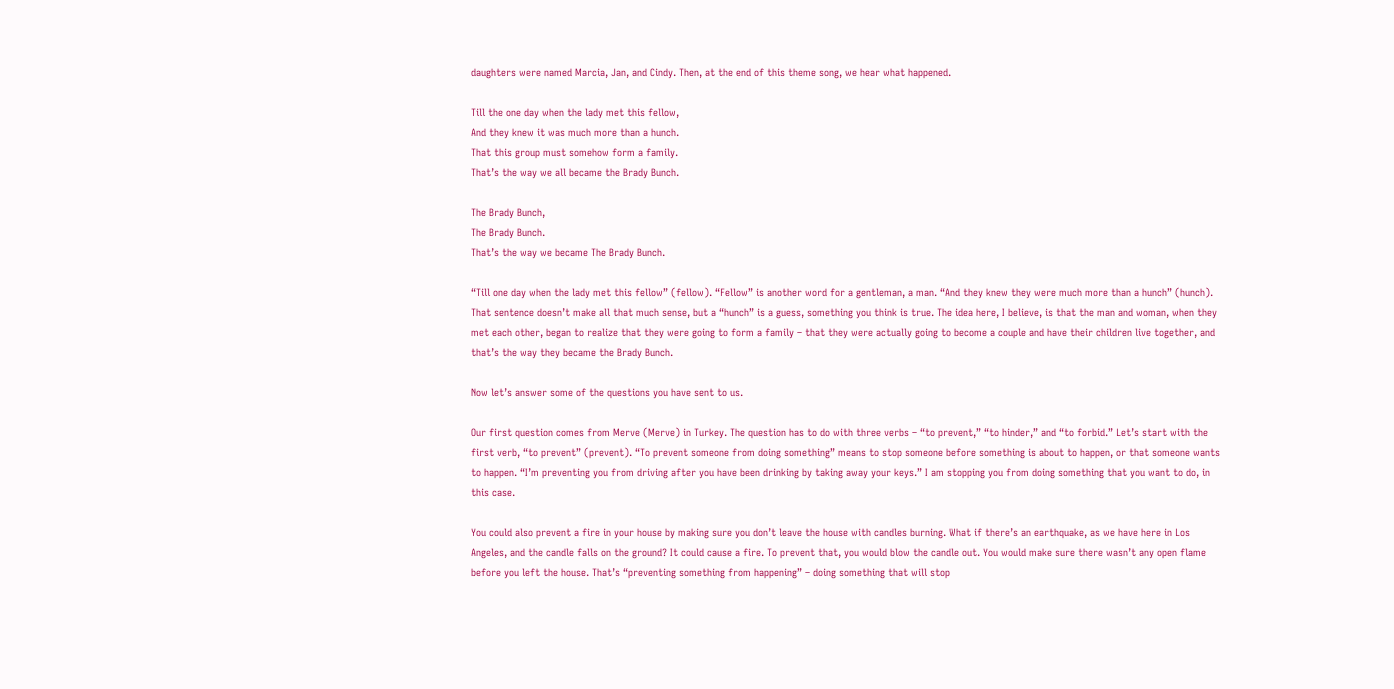daughters were named Marcia, Jan, and Cindy. Then, at the end of this theme song, we hear what happened.

Till the one day when the lady met this fellow,
And they knew it was much more than a hunch.
That this group must somehow form a family.
That’s the way we all became the Brady Bunch.

The Brady Bunch,
The Brady Bunch.
That’s the way we became The Brady Bunch.

“Till one day when the lady met this fellow” (fellow). “Fellow” is another word for a gentleman, a man. “And they knew they were much more than a hunch” (hunch). That sentence doesn’t make all that much sense, but a “hunch” is a guess, something you think is true. The idea here, I believe, is that the man and woman, when they met each other, began to realize that they were going to form a family – that they were actually going to become a couple and have their children live together, and that’s the way they became the Brady Bunch.

Now let’s answer some of the questions you have sent to us.

Our first question comes from Merve (Merve) in Turkey. The question has to do with three verbs – “to prevent,” “to hinder,” and “to forbid.” Let’s start with the first verb, “to prevent” (prevent). “To prevent someone from doing something” means to stop someone before something is about to happen, or that someone wants to happen. “I’m preventing you from driving after you have been drinking by taking away your keys.” I am stopping you from doing something that you want to do, in this case.

You could also prevent a fire in your house by making sure you don’t leave the house with candles burning. What if there’s an earthquake, as we have here in Los Angeles, and the candle falls on the ground? It could cause a fire. To prevent that, you would blow the candle out. You would make sure there wasn’t any open flame before you left the house. That’s “preventing something from happening” – doing something that will stop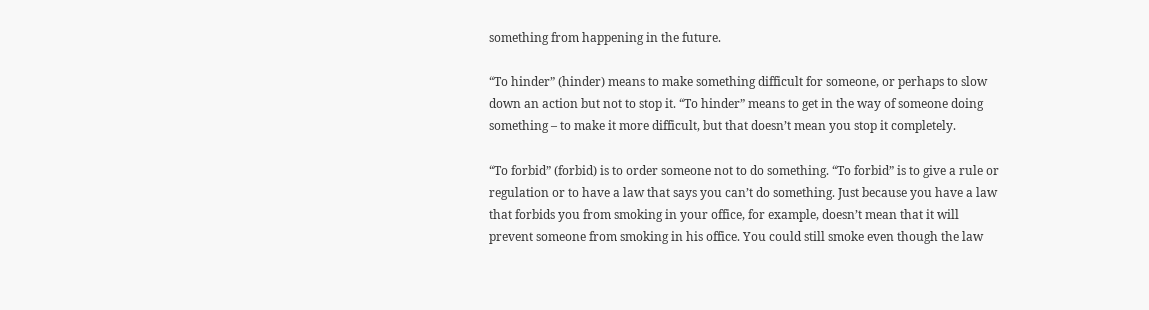something from happening in the future.

“To hinder” (hinder) means to make something difficult for someone, or perhaps to slow down an action but not to stop it. “To hinder” means to get in the way of someone doing something – to make it more difficult, but that doesn’t mean you stop it completely.

“To forbid” (forbid) is to order someone not to do something. “To forbid” is to give a rule or regulation or to have a law that says you can’t do something. Just because you have a law that forbids you from smoking in your office, for example, doesn’t mean that it will prevent someone from smoking in his office. You could still smoke even though the law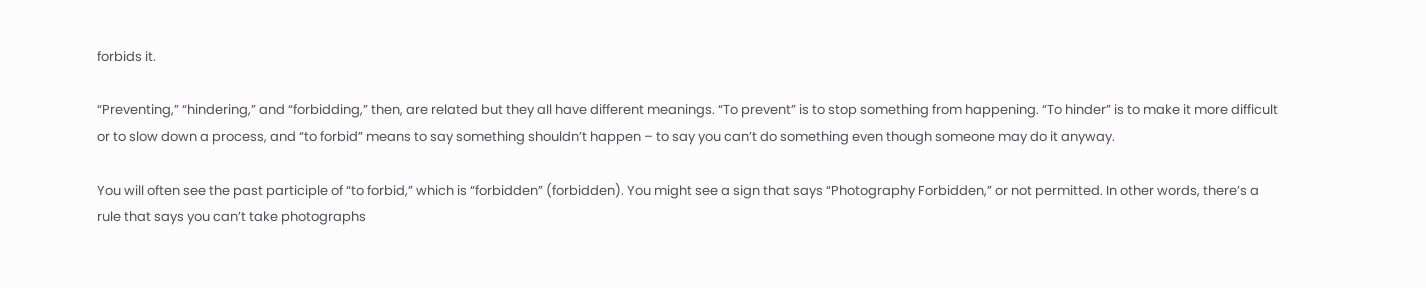forbids it.

“Preventing,” “hindering,” and “forbidding,” then, are related but they all have different meanings. “To prevent” is to stop something from happening. “To hinder” is to make it more difficult or to slow down a process, and “to forbid” means to say something shouldn’t happen – to say you can’t do something even though someone may do it anyway.

You will often see the past participle of “to forbid,” which is “forbidden” (forbidden). You might see a sign that says “Photography Forbidden,” or not permitted. In other words, there’s a rule that says you can’t take photographs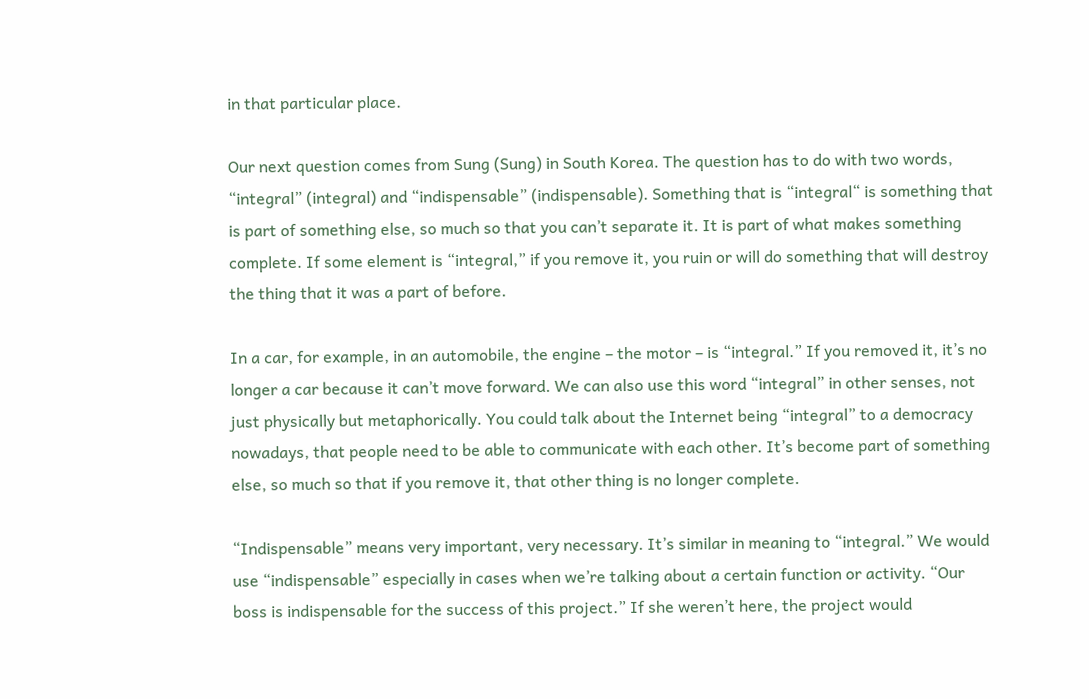in that particular place.

Our next question comes from Sung (Sung) in South Korea. The question has to do with two words, “integral” (integral) and “indispensable” (indispensable). Something that is “integral“ is something that is part of something else, so much so that you can’t separate it. It is part of what makes something complete. If some element is “integral,” if you remove it, you ruin or will do something that will destroy the thing that it was a part of before.

In a car, for example, in an automobile, the engine – the motor – is “integral.” If you removed it, it’s no longer a car because it can’t move forward. We can also use this word “integral” in other senses, not just physically but metaphorically. You could talk about the Internet being “integral” to a democracy nowadays, that people need to be able to communicate with each other. It’s become part of something else, so much so that if you remove it, that other thing is no longer complete.

“Indispensable” means very important, very necessary. It’s similar in meaning to “integral.” We would use “indispensable” especially in cases when we’re talking about a certain function or activity. “Our boss is indispensable for the success of this project.” If she weren’t here, the project would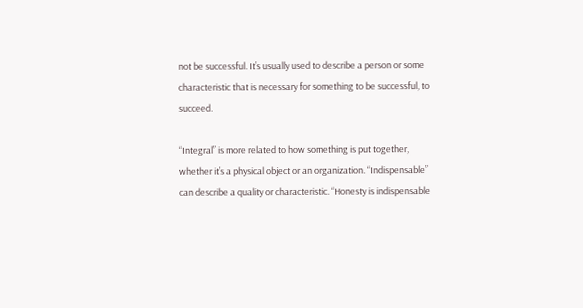not be successful. It’s usually used to describe a person or some characteristic that is necessary for something to be successful, to succeed.

“Integral” is more related to how something is put together, whether it’s a physical object or an organization. “Indispensable” can describe a quality or characteristic. “Honesty is indispensable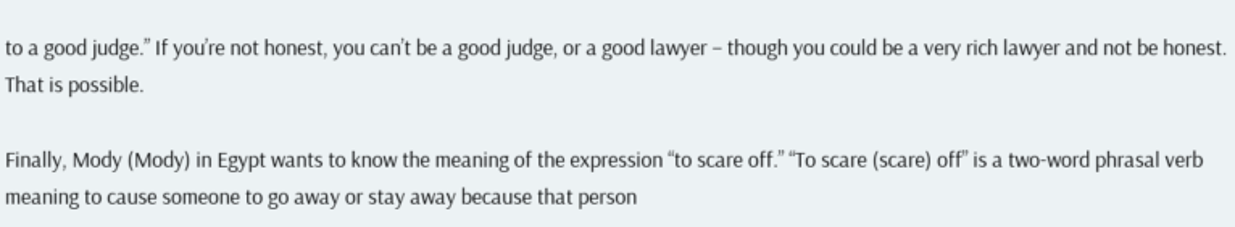to a good judge.” If you’re not honest, you can’t be a good judge, or a good lawyer – though you could be a very rich lawyer and not be honest. That is possible.

Finally, Mody (Mody) in Egypt wants to know the meaning of the expression “to scare off.” “To scare (scare) off” is a two-word phrasal verb meaning to cause someone to go away or stay away because that person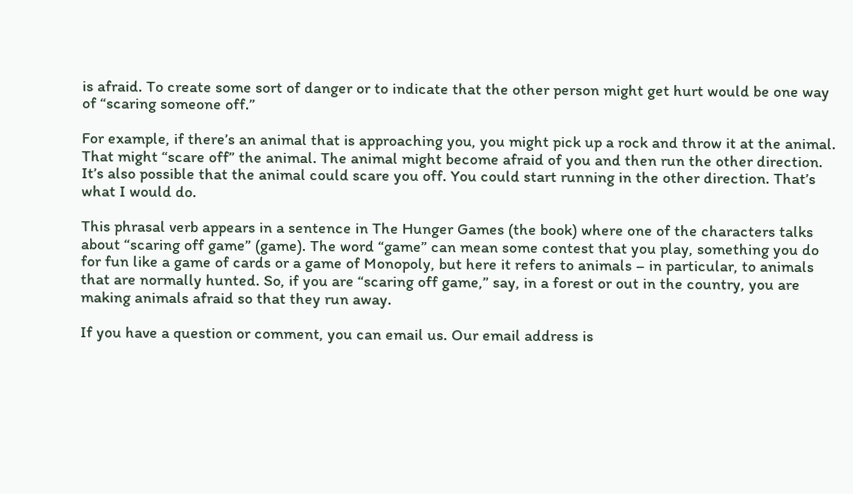is afraid. To create some sort of danger or to indicate that the other person might get hurt would be one way of “scaring someone off.”

For example, if there’s an animal that is approaching you, you might pick up a rock and throw it at the animal. That might “scare off” the animal. The animal might become afraid of you and then run the other direction. It’s also possible that the animal could scare you off. You could start running in the other direction. That’s what I would do.

This phrasal verb appears in a sentence in The Hunger Games (the book) where one of the characters talks about “scaring off game” (game). The word “game” can mean some contest that you play, something you do for fun like a game of cards or a game of Monopoly, but here it refers to animals – in particular, to animals that are normally hunted. So, if you are “scaring off game,” say, in a forest or out in the country, you are making animals afraid so that they run away.

If you have a question or comment, you can email us. Our email address is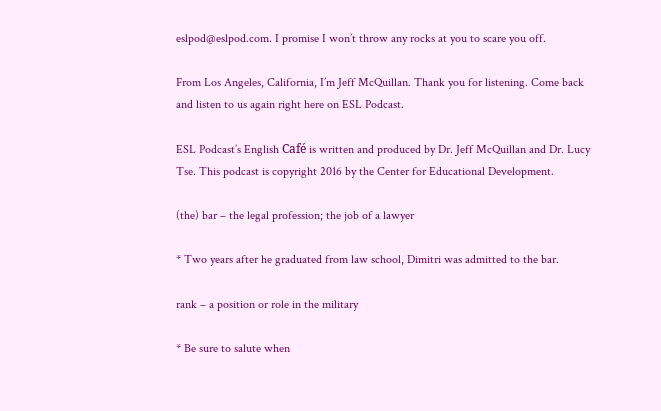eslpod@eslpod.com. I promise I won’t throw any rocks at you to scare you off.

From Los Angeles, California, I’m Jeff McQuillan. Thank you for listening. Come back and listen to us again right here on ESL Podcast.

ESL Podcast’s English Café is written and produced by Dr. Jeff McQuillan and Dr. Lucy Tse. This podcast is copyright 2016 by the Center for Educational Development.

(the) bar – the legal profession; the job of a lawyer

* Two years after he graduated from law school, Dimitri was admitted to the bar.

rank – a position or role in the military

* Be sure to salute when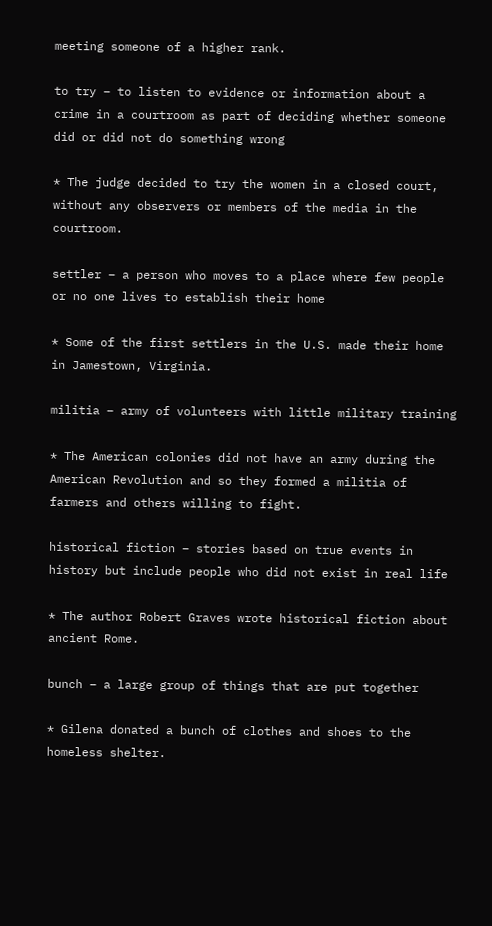meeting someone of a higher rank.

to try – to listen to evidence or information about a crime in a courtroom as part of deciding whether someone did or did not do something wrong

* The judge decided to try the women in a closed court, without any observers or members of the media in the courtroom.

settler – a person who moves to a place where few people or no one lives to establish their home

* Some of the first settlers in the U.S. made their home in Jamestown, Virginia.

militia – army of volunteers with little military training

* The American colonies did not have an army during the American Revolution and so they formed a militia of farmers and others willing to fight.

historical fiction – stories based on true events in history but include people who did not exist in real life

* The author Robert Graves wrote historical fiction about ancient Rome.

bunch – a large group of things that are put together

* Gilena donated a bunch of clothes and shoes to the homeless shelter.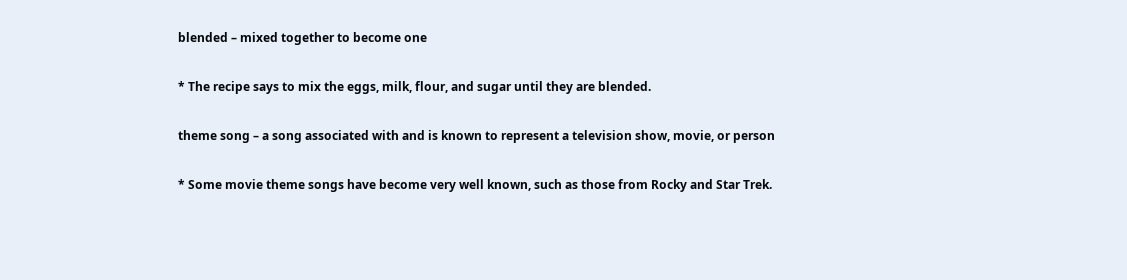blended – mixed together to become one

* The recipe says to mix the eggs, milk, flour, and sugar until they are blended.

theme song – a song associated with and is known to represent a television show, movie, or person

* Some movie theme songs have become very well known, such as those from Rocky and Star Trek.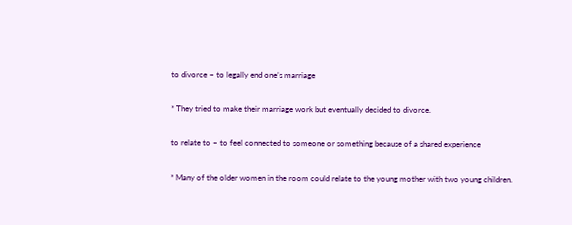to divorce – to legally end one’s marriage

* They tried to make their marriage work but eventually decided to divorce.

to relate to – to feel connected to someone or something because of a shared experience

* Many of the older women in the room could relate to the young mother with two young children.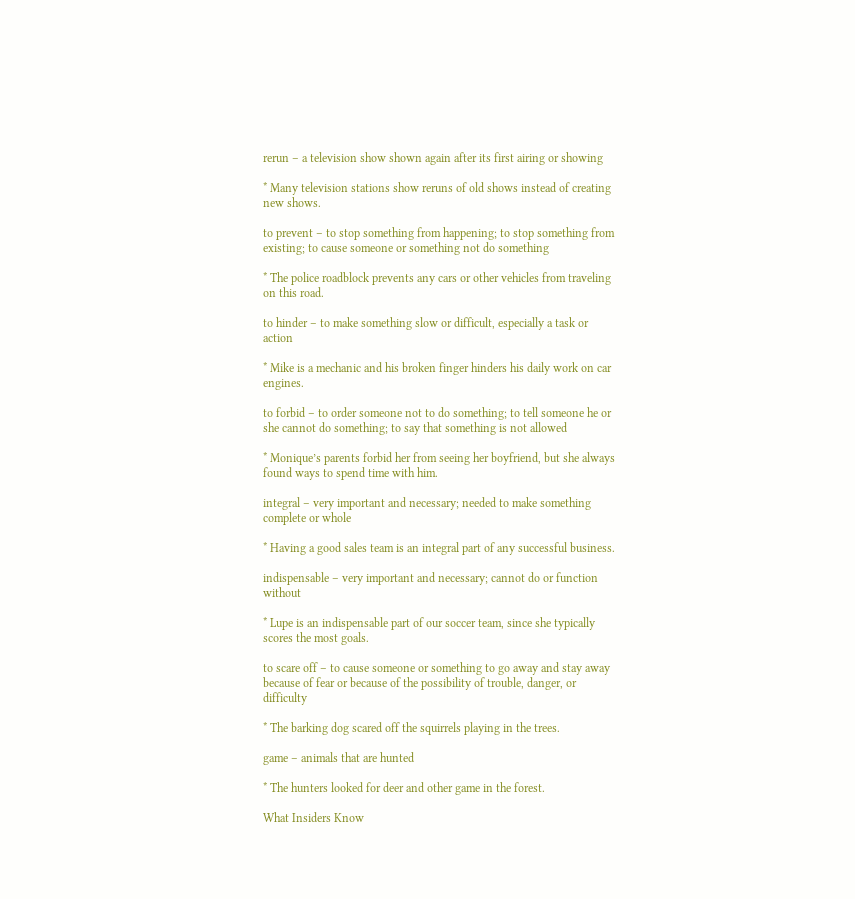rerun – a television show shown again after its first airing or showing

* Many television stations show reruns of old shows instead of creating new shows.

to prevent – to stop something from happening; to stop something from existing; to cause someone or something not do something

* The police roadblock prevents any cars or other vehicles from traveling on this road.

to hinder – to make something slow or difficult, especially a task or action

* Mike is a mechanic and his broken finger hinders his daily work on car engines.

to forbid – to order someone not to do something; to tell someone he or she cannot do something; to say that something is not allowed

* Monique’s parents forbid her from seeing her boyfriend, but she always found ways to spend time with him.

integral – very important and necessary; needed to make something complete or whole

* Having a good sales team is an integral part of any successful business.

indispensable – very important and necessary; cannot do or function without

* Lupe is an indispensable part of our soccer team, since she typically scores the most goals.

to scare off – to cause someone or something to go away and stay away because of fear or because of the possibility of trouble, danger, or difficulty

* The barking dog scared off the squirrels playing in the trees.

game – animals that are hunted

* The hunters looked for deer and other game in the forest.

What Insiders Know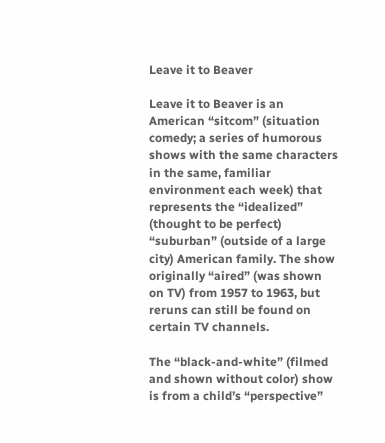Leave it to Beaver

Leave it to Beaver is an American “sitcom” (situation comedy; a series of humorous shows with the same characters in the same, familiar environment each week) that represents the “idealized” (thought to be perfect) “suburban” (outside of a large city) American family. The show originally “aired” (was shown on TV) from 1957 to 1963, but reruns can still be found on certain TV channels.

The “black-and-white” (filmed and shown without color) show is from a child’s “perspective”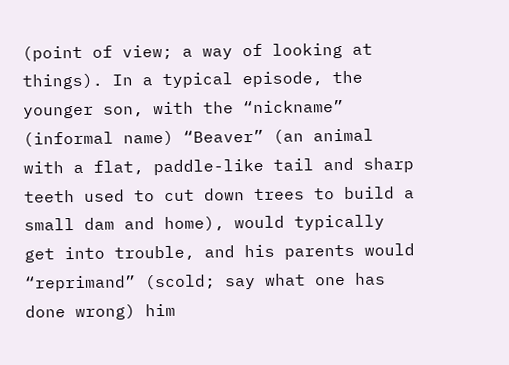(point of view; a way of looking at things). In a typical episode, the younger son, with the “nickname” (informal name) “Beaver” (an animal with a flat, paddle-like tail and sharp teeth used to cut down trees to build a small dam and home), would typically get into trouble, and his parents would “reprimand” (scold; say what one has done wrong) him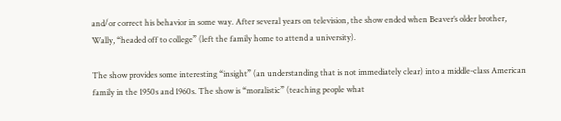and/or correct his behavior in some way. After several years on television, the show ended when Beaver’s older brother, Wally, “headed off to college” (left the family home to attend a university).

The show provides some interesting “insight” (an understanding that is not immediately clear) into a middle-class American family in the 1950s and 1960s. The show is “moralistic” (teaching people what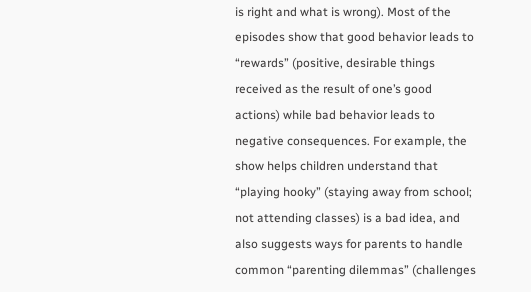is right and what is wrong). Most of the episodes show that good behavior leads to “rewards” (positive, desirable things received as the result of one’s good actions) while bad behavior leads to negative consequences. For example, the show helps children understand that “playing hooky” (staying away from school; not attending classes) is a bad idea, and also suggests ways for parents to handle common “parenting dilemmas” (challenges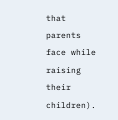that parents face while raising their children).